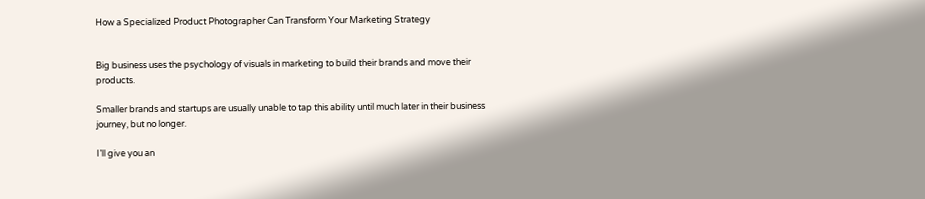How a Specialized Product Photographer Can Transform Your Marketing Strategy


Big business uses the psychology of visuals in marketing to build their brands and move their products.

Smaller brands and startups are usually unable to tap this ability until much later in their business journey, but no longer.

I’ll give you an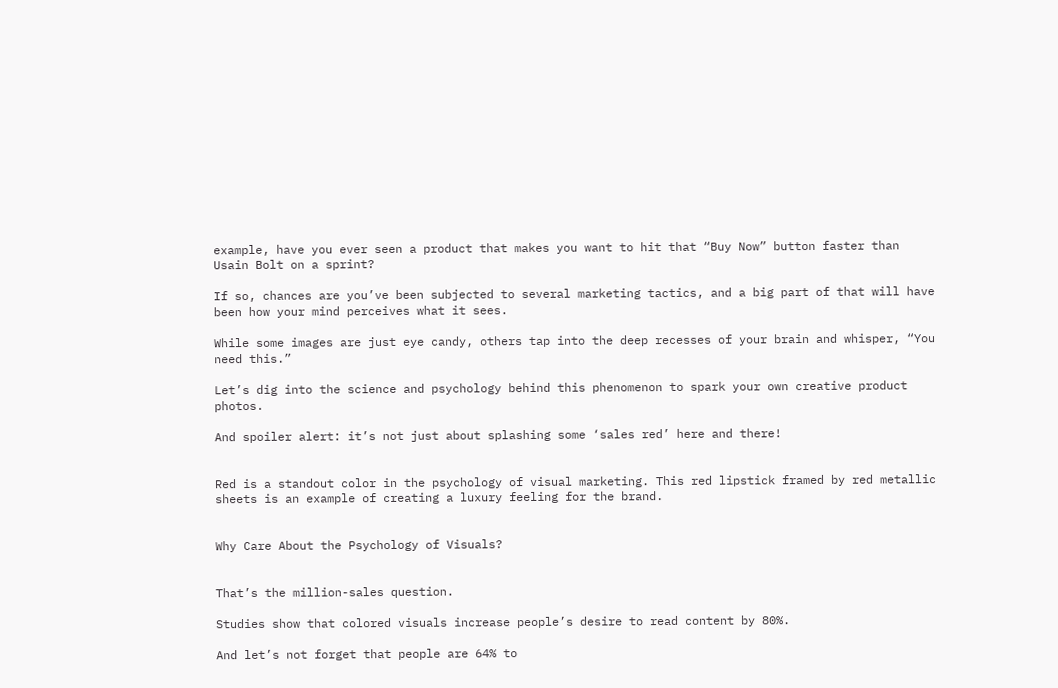example, have you ever seen a product that makes you want to hit that “Buy Now” button faster than Usain Bolt on a sprint?

If so, chances are you’ve been subjected to several marketing tactics, and a big part of that will have been how your mind perceives what it sees.

While some images are just eye candy, others tap into the deep recesses of your brain and whisper, “You need this.”

Let’s dig into the science and psychology behind this phenomenon to spark your own creative product photos.

And spoiler alert: it’s not just about splashing some ‘sales red’ here and there!


Red is a standout color in the psychology of visual marketing. This red lipstick framed by red metallic sheets is an example of creating a luxury feeling for the brand.


Why Care About the Psychology of Visuals?


That’s the million-sales question.

Studies show that colored visuals increase people’s desire to read content by 80%.

And let’s not forget that people are 64% to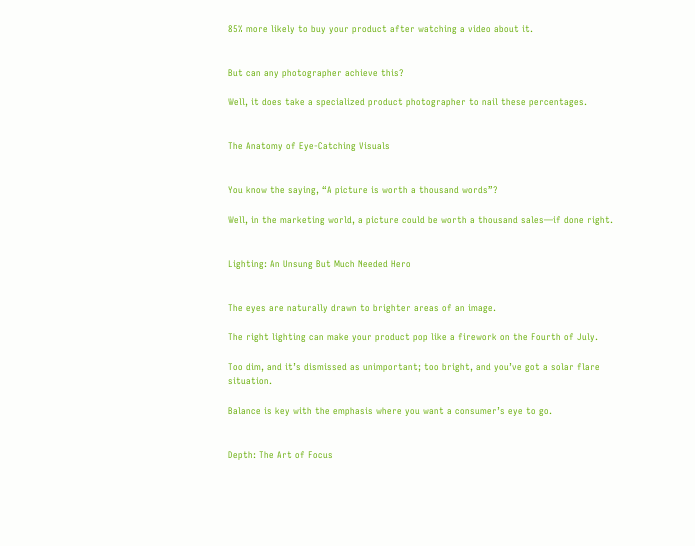85% more likely to buy your product after watching a video about it.


But can any photographer achieve this?

Well, it does take a specialized product photographer to nail these percentages.


The Anatomy of Eye-Catching Visuals


You know the saying, “A picture is worth a thousand words”?

Well, in the marketing world, a picture could be worth a thousand sales—if done right.


Lighting: An Unsung But Much Needed Hero


The eyes are naturally drawn to brighter areas of an image.

The right lighting can make your product pop like a firework on the Fourth of July.

Too dim, and it’s dismissed as unimportant; too bright, and you’ve got a solar flare situation.

Balance is key with the emphasis where you want a consumer’s eye to go.


Depth: The Art of Focus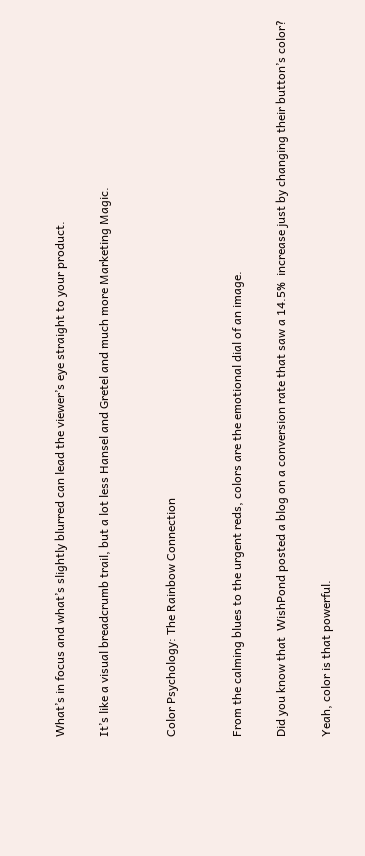What’s in focus and what’s slightly blurred can lead the viewer’s eye straight to your product.

It’s like a visual breadcrumb trail, but a lot less Hansel and Gretel and much more Marketing Magic.


Color Psychology: The Rainbow Connection


From the calming blues to the urgent reds, colors are the emotional dial of an image.

Did you know that  WishPond posted a blog on a conversion rate that saw a 14.5%  increase just by changing their button’s color?

Yeah, color is that powerful.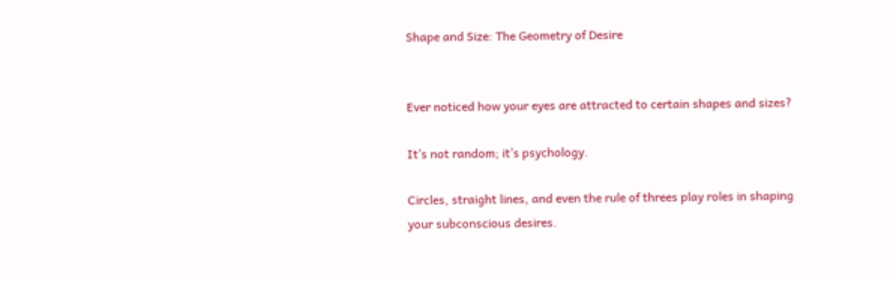Shape and Size: The Geometry of Desire


Ever noticed how your eyes are attracted to certain shapes and sizes?

It’s not random; it’s psychology.

Circles, straight lines, and even the rule of threes play roles in shaping your subconscious desires.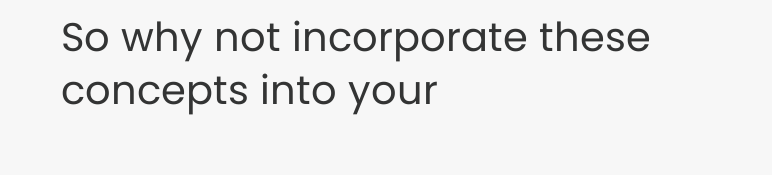So why not incorporate these concepts into your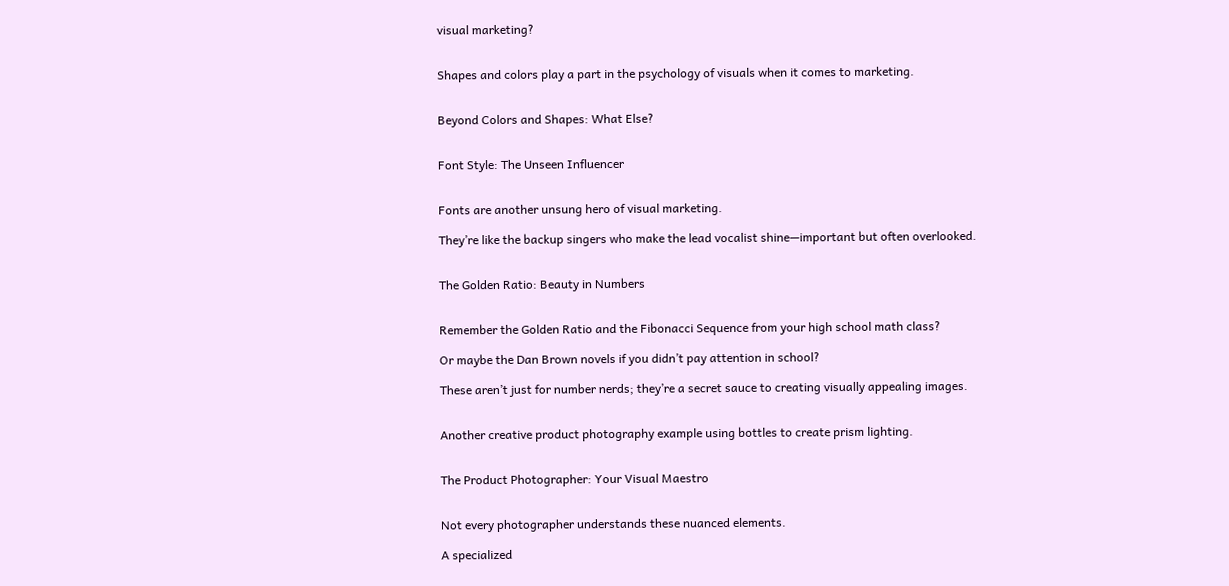visual marketing?


Shapes and colors play a part in the psychology of visuals when it comes to marketing.


Beyond Colors and Shapes: What Else?


Font Style: The Unseen Influencer


Fonts are another unsung hero of visual marketing.

They’re like the backup singers who make the lead vocalist shine—important but often overlooked.


The Golden Ratio: Beauty in Numbers


Remember the Golden Ratio and the Fibonacci Sequence from your high school math class?

Or maybe the Dan Brown novels if you didn’t pay attention in school?

These aren’t just for number nerds; they’re a secret sauce to creating visually appealing images.


Another creative product photography example using bottles to create prism lighting.


The Product Photographer: Your Visual Maestro


Not every photographer understands these nuanced elements.

A specialized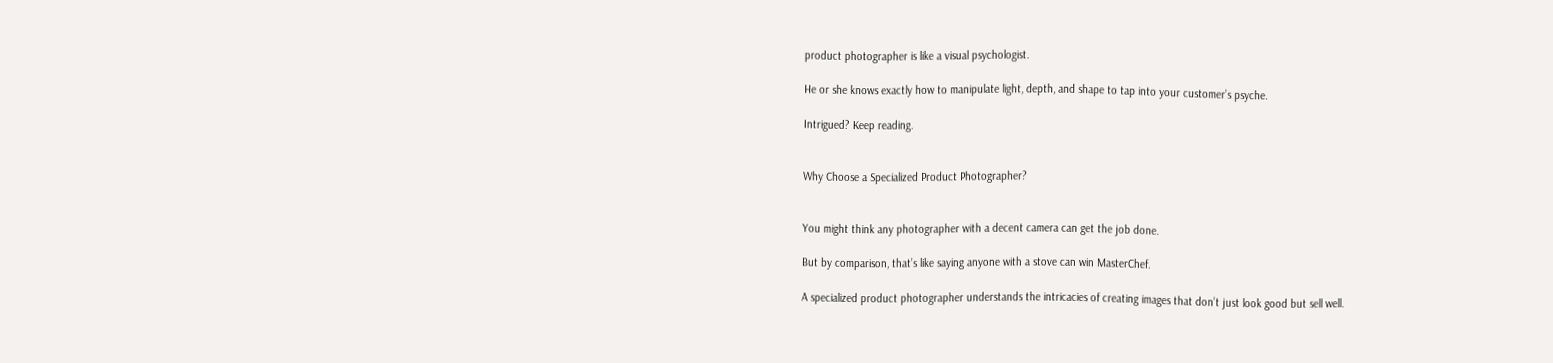product photographer is like a visual psychologist.

He or she knows exactly how to manipulate light, depth, and shape to tap into your customer’s psyche.

Intrigued? Keep reading.


Why Choose a Specialized Product Photographer?


You might think any photographer with a decent camera can get the job done.

But by comparison, that’s like saying anyone with a stove can win MasterChef.

A specialized product photographer understands the intricacies of creating images that don’t just look good but sell well.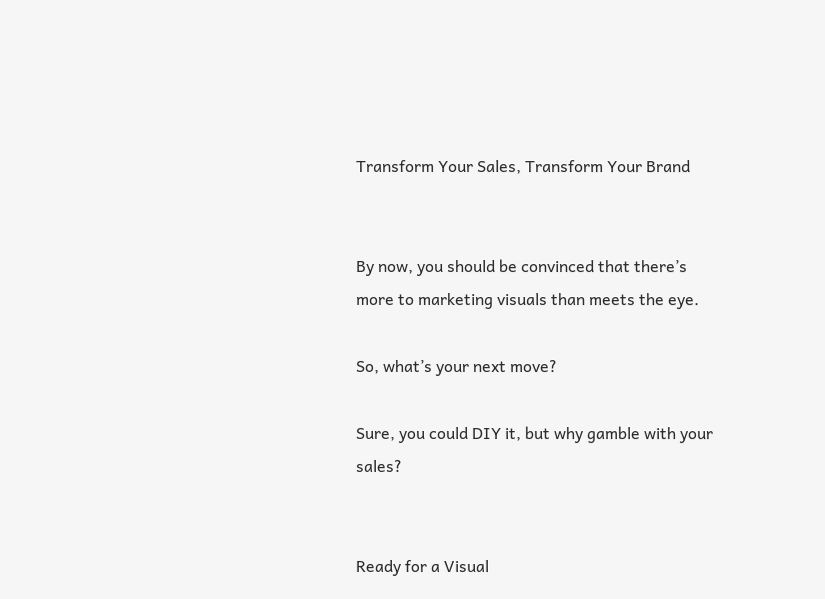Transform Your Sales, Transform Your Brand


By now, you should be convinced that there’s more to marketing visuals than meets the eye.

So, what’s your next move?

Sure, you could DIY it, but why gamble with your sales?


Ready for a Visual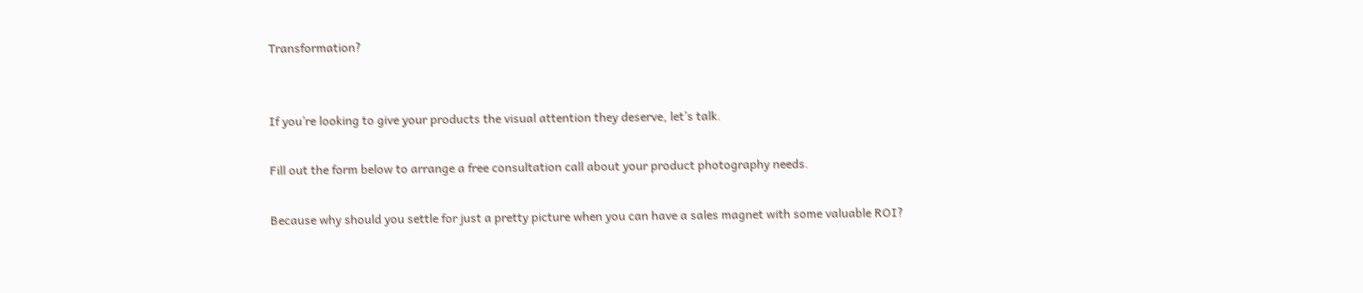Transformation?


If you’re looking to give your products the visual attention they deserve, let’s talk.

Fill out the form below to arrange a free consultation call about your product photography needs.

Because why should you settle for just a pretty picture when you can have a sales magnet with some valuable ROI?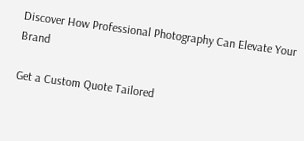Discover How Professional Photography Can Elevate Your Brand

Get a Custom Quote Tailored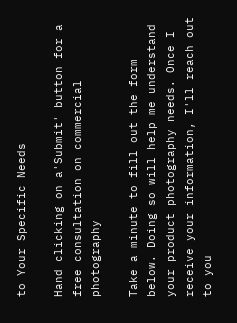to Your Specific Needs

Hand clicking on a'Submit' button for a free consultation on commercial photography

Take a minute to fill out the form below. Doing so will help me understand your product photography needs. Once I receive your information, I'll reach out to you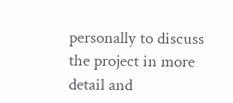personally to discuss the project in more detail and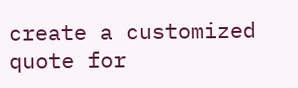create a customized quote for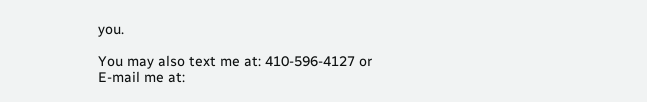you.

You may also text me at: 410-596-4127 or E-mail me at: